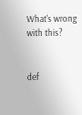What's wrong with this?


def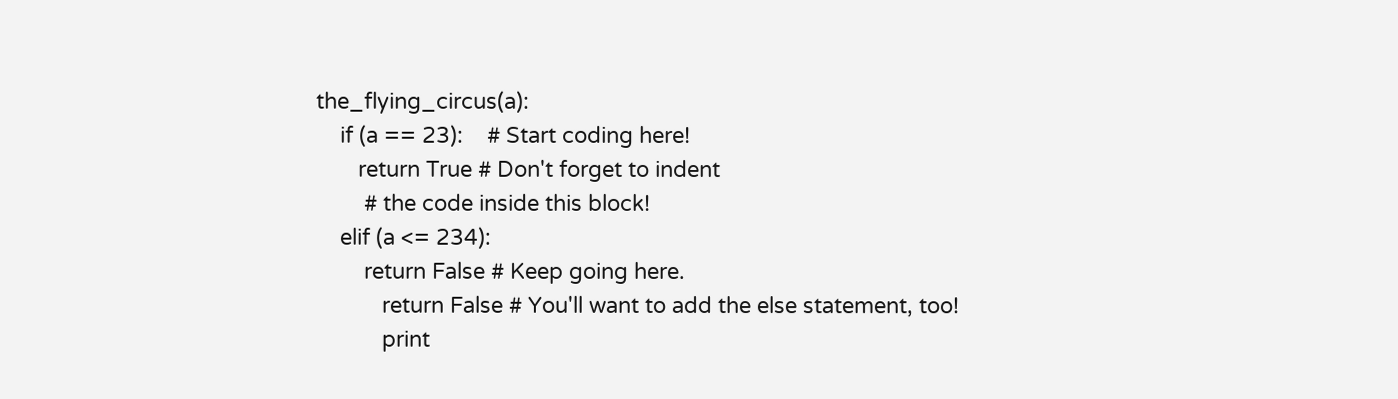the_flying_circus(a):
    if (a == 23):    # Start coding here!
       return True # Don't forget to indent
        # the code inside this block!
    elif (a <= 234):
        return False # Keep going here.
           return False # You'll want to add the else statement, too!
           print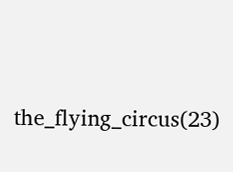the_flying_circus(23)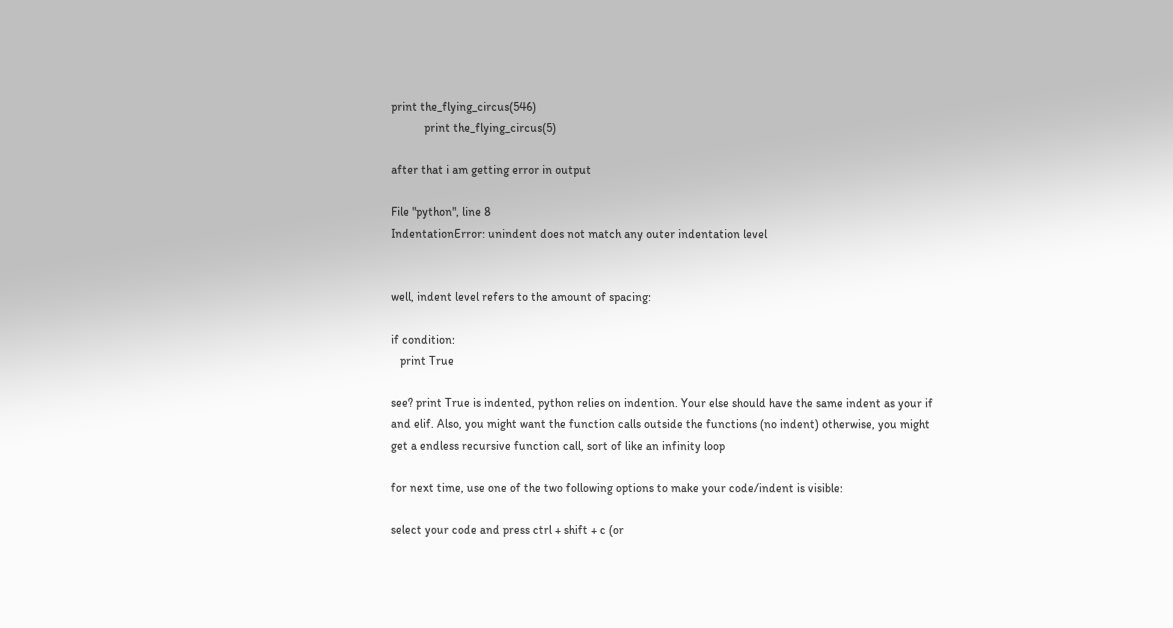print the_flying_circus(546)
           print the_flying_circus(5)

after that i am getting error in output

File "python", line 8
IndentationError: unindent does not match any outer indentation level


well, indent level refers to the amount of spacing:

if condition:
   print True

see? print True is indented, python relies on indention. Your else should have the same indent as your if and elif. Also, you might want the function calls outside the functions (no indent) otherwise, you might get a endless recursive function call, sort of like an infinity loop

for next time, use one of the two following options to make your code/indent is visible:

select your code and press ctrl + shift + c (or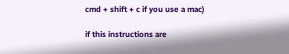cmd + shift + c if you use a mac)

if this instructions are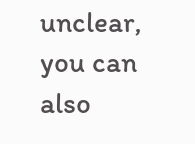unclear, you can also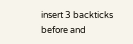insert 3 backticks before and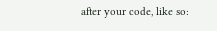after your code, like so: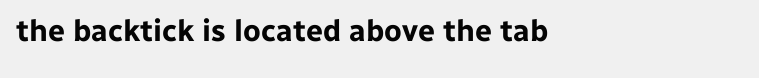the backtick is located above the tab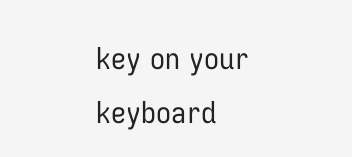key on your keyboard